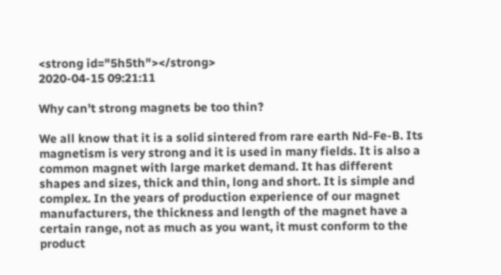<strong id="5h5th"></strong>
2020-04-15 09:21:11

Why can't strong magnets be too thin?

We all know that it is a solid sintered from rare earth Nd-Fe-B. Its magnetism is very strong and it is used in many fields. It is also a common magnet with large market demand. It has different shapes and sizes, thick and thin, long and short. It is simple and complex. In the years of production experience of our magnet manufacturers, the thickness and length of the magnet have a certain range, not as much as you want, it must conform to the product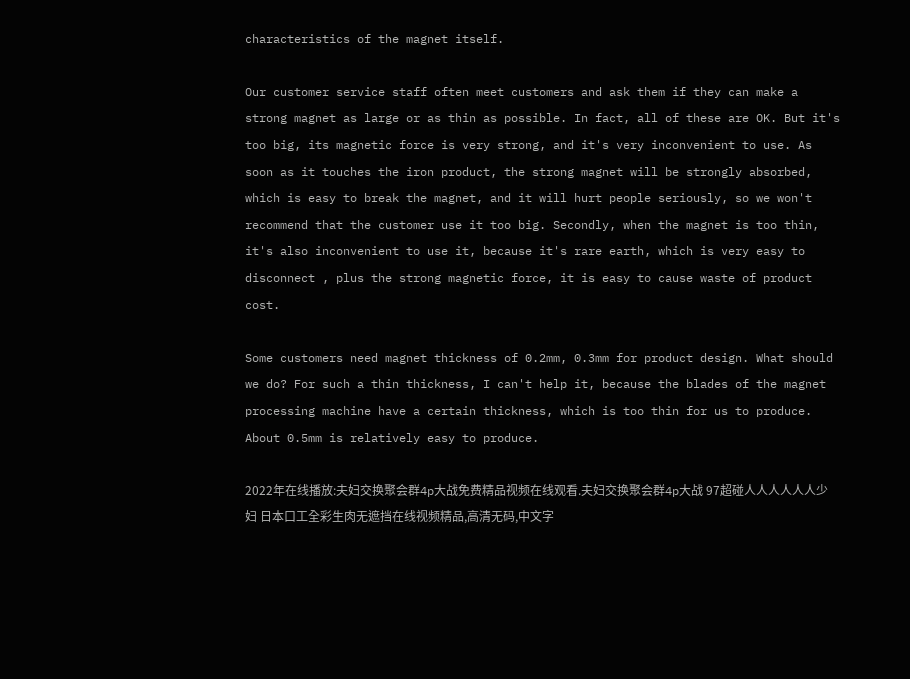characteristics of the magnet itself.

Our customer service staff often meet customers and ask them if they can make a strong magnet as large or as thin as possible. In fact, all of these are OK. But it's too big, its magnetic force is very strong, and it's very inconvenient to use. As soon as it touches the iron product, the strong magnet will be strongly absorbed, which is easy to break the magnet, and it will hurt people seriously, so we won't recommend that the customer use it too big. Secondly, when the magnet is too thin, it's also inconvenient to use it, because it's rare earth, which is very easy to disconnect , plus the strong magnetic force, it is easy to cause waste of product cost.

Some customers need magnet thickness of 0.2mm, 0.3mm for product design. What should we do? For such a thin thickness, I can't help it, because the blades of the magnet processing machine have a certain thickness, which is too thin for us to produce. About 0.5mm is relatively easy to produce.

2022年在线播放:夫妇交换聚会群4p大战免费精品视频在线观看.夫妇交换聚会群4p大战 97超碰人人人人人人少妇 日本口工全彩生肉无遮挡在线视频精品,高清无码,中文字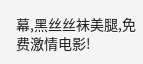幕,黑丝丝袜美腿,免费激情电影!